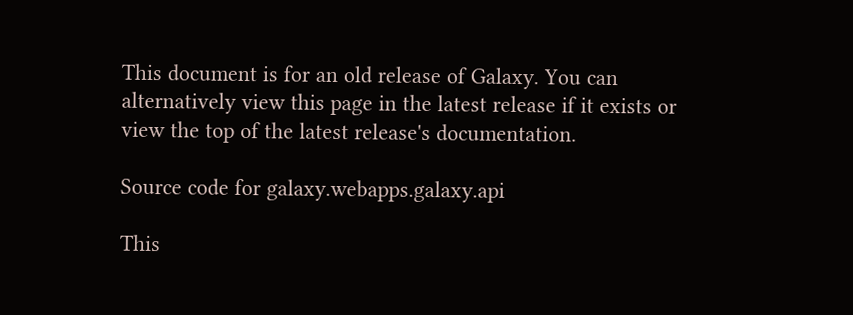This document is for an old release of Galaxy. You can alternatively view this page in the latest release if it exists or view the top of the latest release's documentation.

Source code for galaxy.webapps.galaxy.api

This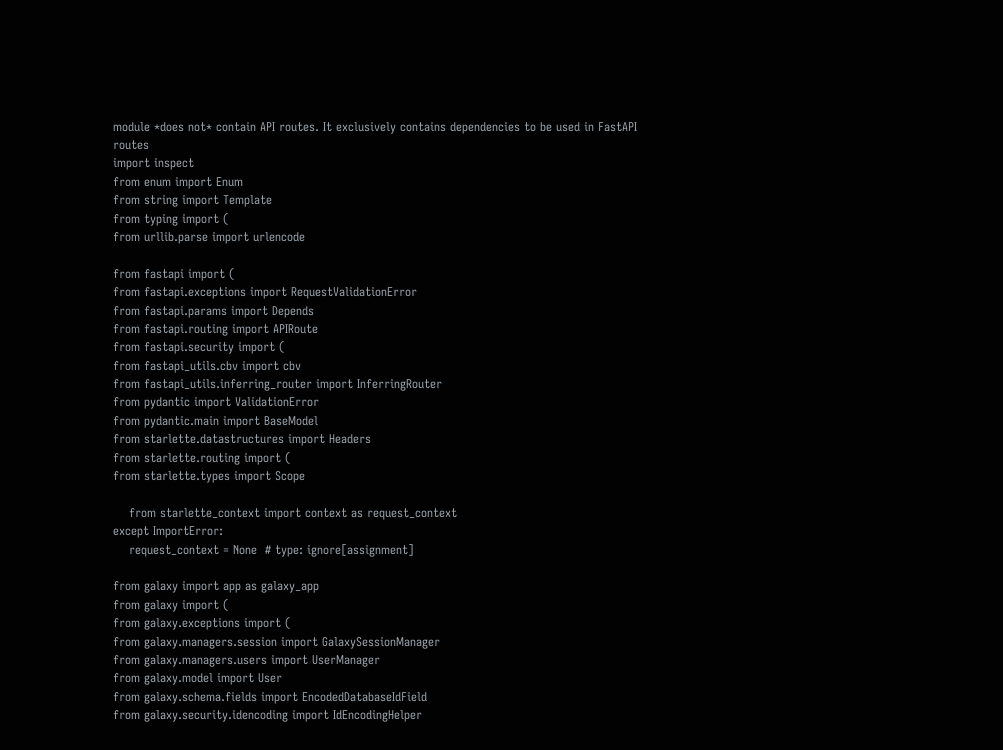module *does not* contain API routes. It exclusively contains dependencies to be used in FastAPI routes
import inspect
from enum import Enum
from string import Template
from typing import (
from urllib.parse import urlencode

from fastapi import (
from fastapi.exceptions import RequestValidationError
from fastapi.params import Depends
from fastapi.routing import APIRoute
from fastapi.security import (
from fastapi_utils.cbv import cbv
from fastapi_utils.inferring_router import InferringRouter
from pydantic import ValidationError
from pydantic.main import BaseModel
from starlette.datastructures import Headers
from starlette.routing import (
from starlette.types import Scope

    from starlette_context import context as request_context
except ImportError:
    request_context = None  # type: ignore[assignment]

from galaxy import app as galaxy_app
from galaxy import (
from galaxy.exceptions import (
from galaxy.managers.session import GalaxySessionManager
from galaxy.managers.users import UserManager
from galaxy.model import User
from galaxy.schema.fields import EncodedDatabaseIdField
from galaxy.security.idencoding import IdEncodingHelper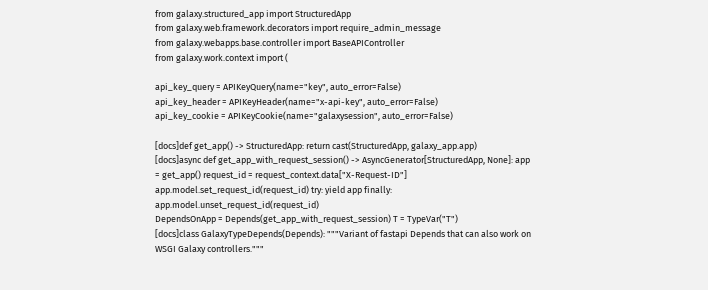from galaxy.structured_app import StructuredApp
from galaxy.web.framework.decorators import require_admin_message
from galaxy.webapps.base.controller import BaseAPIController
from galaxy.work.context import (

api_key_query = APIKeyQuery(name="key", auto_error=False)
api_key_header = APIKeyHeader(name="x-api-key", auto_error=False)
api_key_cookie = APIKeyCookie(name="galaxysession", auto_error=False)

[docs]def get_app() -> StructuredApp: return cast(StructuredApp, galaxy_app.app)
[docs]async def get_app_with_request_session() -> AsyncGenerator[StructuredApp, None]: app = get_app() request_id = request_context.data["X-Request-ID"] app.model.set_request_id(request_id) try: yield app finally: app.model.unset_request_id(request_id)
DependsOnApp = Depends(get_app_with_request_session) T = TypeVar("T")
[docs]class GalaxyTypeDepends(Depends): """Variant of fastapi Depends that can also work on WSGI Galaxy controllers."""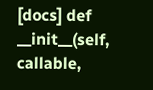[docs] def __init__(self, callable,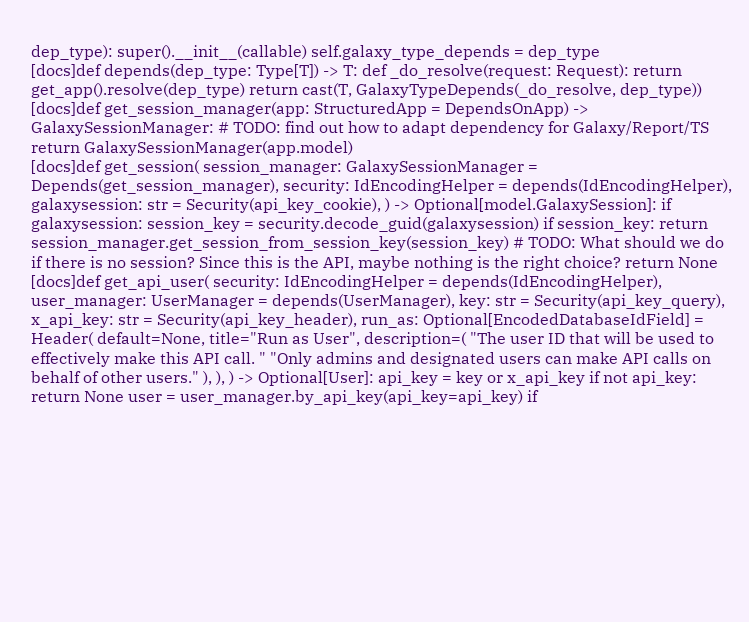dep_type): super().__init__(callable) self.galaxy_type_depends = dep_type
[docs]def depends(dep_type: Type[T]) -> T: def _do_resolve(request: Request): return get_app().resolve(dep_type) return cast(T, GalaxyTypeDepends(_do_resolve, dep_type))
[docs]def get_session_manager(app: StructuredApp = DependsOnApp) -> GalaxySessionManager: # TODO: find out how to adapt dependency for Galaxy/Report/TS return GalaxySessionManager(app.model)
[docs]def get_session( session_manager: GalaxySessionManager = Depends(get_session_manager), security: IdEncodingHelper = depends(IdEncodingHelper), galaxysession: str = Security(api_key_cookie), ) -> Optional[model.GalaxySession]: if galaxysession: session_key = security.decode_guid(galaxysession) if session_key: return session_manager.get_session_from_session_key(session_key) # TODO: What should we do if there is no session? Since this is the API, maybe nothing is the right choice? return None
[docs]def get_api_user( security: IdEncodingHelper = depends(IdEncodingHelper), user_manager: UserManager = depends(UserManager), key: str = Security(api_key_query), x_api_key: str = Security(api_key_header), run_as: Optional[EncodedDatabaseIdField] = Header( default=None, title="Run as User", description=( "The user ID that will be used to effectively make this API call. " "Only admins and designated users can make API calls on behalf of other users." ), ), ) -> Optional[User]: api_key = key or x_api_key if not api_key: return None user = user_manager.by_api_key(api_key=api_key) if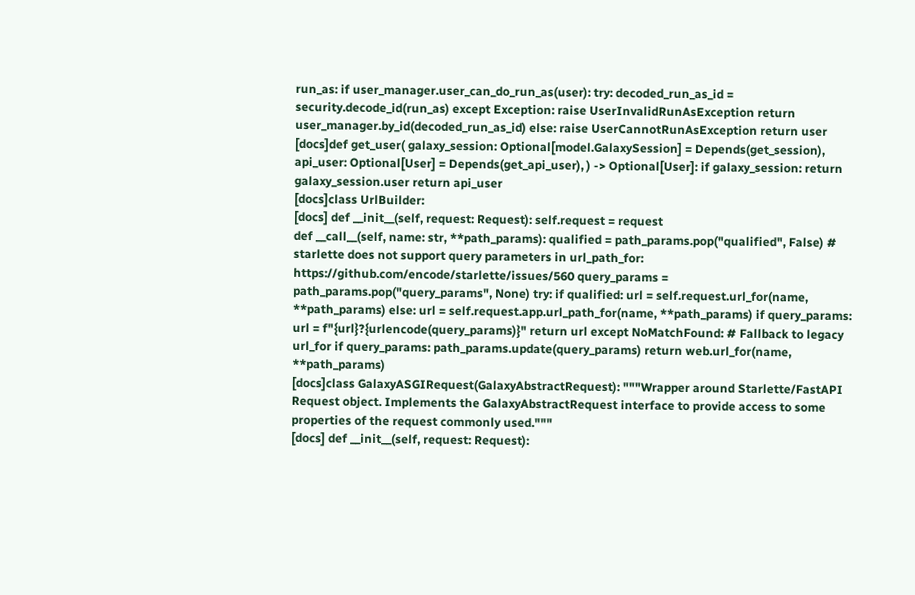run_as: if user_manager.user_can_do_run_as(user): try: decoded_run_as_id = security.decode_id(run_as) except Exception: raise UserInvalidRunAsException return user_manager.by_id(decoded_run_as_id) else: raise UserCannotRunAsException return user
[docs]def get_user( galaxy_session: Optional[model.GalaxySession] = Depends(get_session), api_user: Optional[User] = Depends(get_api_user), ) -> Optional[User]: if galaxy_session: return galaxy_session.user return api_user
[docs]class UrlBuilder:
[docs] def __init__(self, request: Request): self.request = request
def __call__(self, name: str, **path_params): qualified = path_params.pop("qualified", False) # starlette does not support query parameters in url_path_for: https://github.com/encode/starlette/issues/560 query_params = path_params.pop("query_params", None) try: if qualified: url = self.request.url_for(name, **path_params) else: url = self.request.app.url_path_for(name, **path_params) if query_params: url = f"{url}?{urlencode(query_params)}" return url except NoMatchFound: # Fallback to legacy url_for if query_params: path_params.update(query_params) return web.url_for(name, **path_params)
[docs]class GalaxyASGIRequest(GalaxyAbstractRequest): """Wrapper around Starlette/FastAPI Request object. Implements the GalaxyAbstractRequest interface to provide access to some properties of the request commonly used."""
[docs] def __init__(self, request: Request):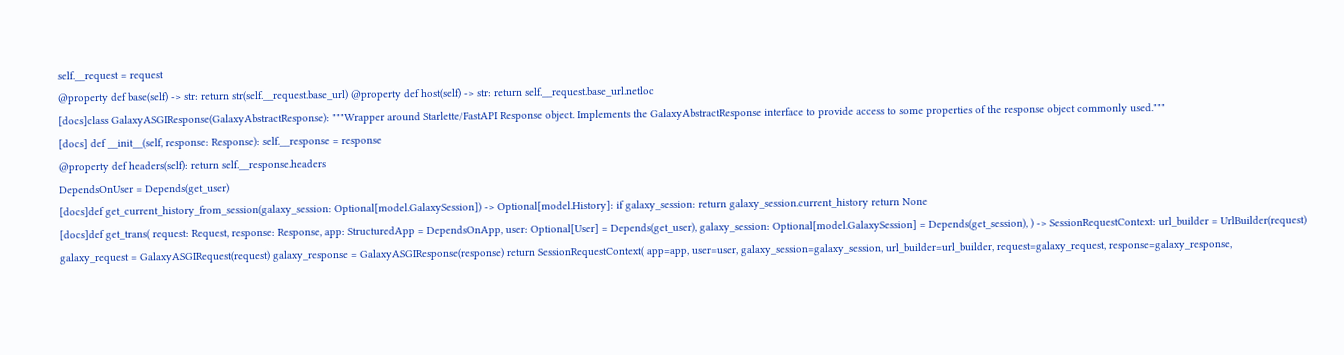self.__request = request
@property def base(self) -> str: return str(self.__request.base_url) @property def host(self) -> str: return self.__request.base_url.netloc
[docs]class GalaxyASGIResponse(GalaxyAbstractResponse): """Wrapper around Starlette/FastAPI Response object. Implements the GalaxyAbstractResponse interface to provide access to some properties of the response object commonly used."""
[docs] def __init__(self, response: Response): self.__response = response
@property def headers(self): return self.__response.headers
DependsOnUser = Depends(get_user)
[docs]def get_current_history_from_session(galaxy_session: Optional[model.GalaxySession]) -> Optional[model.History]: if galaxy_session: return galaxy_session.current_history return None
[docs]def get_trans( request: Request, response: Response, app: StructuredApp = DependsOnApp, user: Optional[User] = Depends(get_user), galaxy_session: Optional[model.GalaxySession] = Depends(get_session), ) -> SessionRequestContext: url_builder = UrlBuilder(request) galaxy_request = GalaxyASGIRequest(request) galaxy_response = GalaxyASGIResponse(response) return SessionRequestContext( app=app, user=user, galaxy_session=galaxy_session, url_builder=url_builder, request=galaxy_request, response=galaxy_response,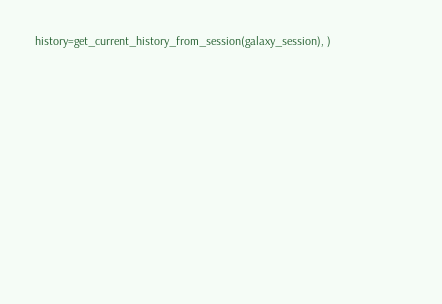history=get_current_history_from_session(galaxy_session), )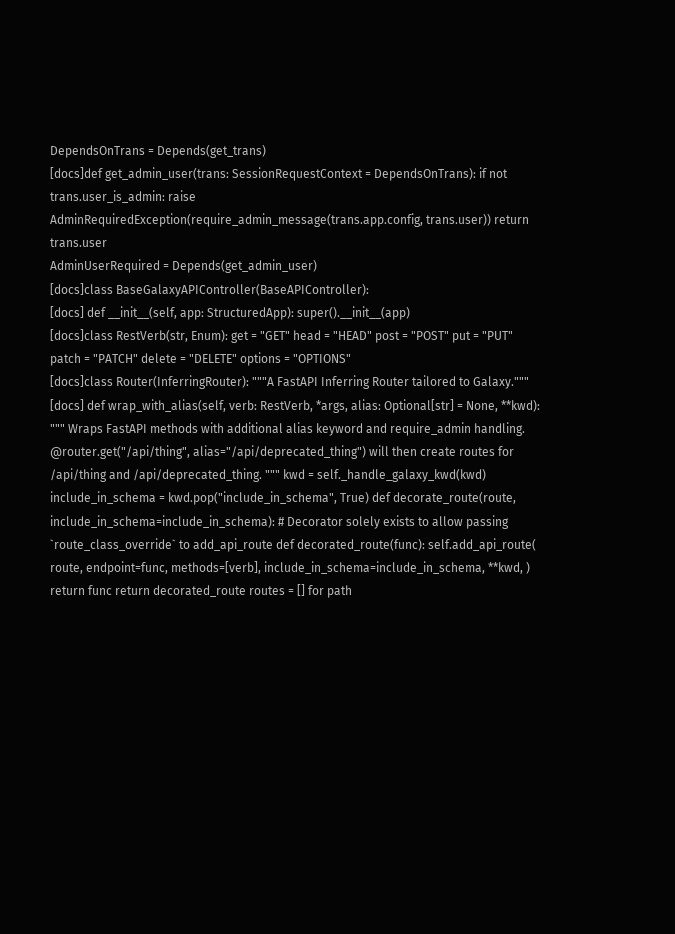DependsOnTrans = Depends(get_trans)
[docs]def get_admin_user(trans: SessionRequestContext = DependsOnTrans): if not trans.user_is_admin: raise AdminRequiredException(require_admin_message(trans.app.config, trans.user)) return trans.user
AdminUserRequired = Depends(get_admin_user)
[docs]class BaseGalaxyAPIController(BaseAPIController):
[docs] def __init__(self, app: StructuredApp): super().__init__(app)
[docs]class RestVerb(str, Enum): get = "GET" head = "HEAD" post = "POST" put = "PUT" patch = "PATCH" delete = "DELETE" options = "OPTIONS"
[docs]class Router(InferringRouter): """A FastAPI Inferring Router tailored to Galaxy."""
[docs] def wrap_with_alias(self, verb: RestVerb, *args, alias: Optional[str] = None, **kwd): """ Wraps FastAPI methods with additional alias keyword and require_admin handling. @router.get("/api/thing", alias="/api/deprecated_thing") will then create routes for /api/thing and /api/deprecated_thing. """ kwd = self._handle_galaxy_kwd(kwd) include_in_schema = kwd.pop("include_in_schema", True) def decorate_route(route, include_in_schema=include_in_schema): # Decorator solely exists to allow passing `route_class_override` to add_api_route def decorated_route(func): self.add_api_route( route, endpoint=func, methods=[verb], include_in_schema=include_in_schema, **kwd, ) return func return decorated_route routes = [] for path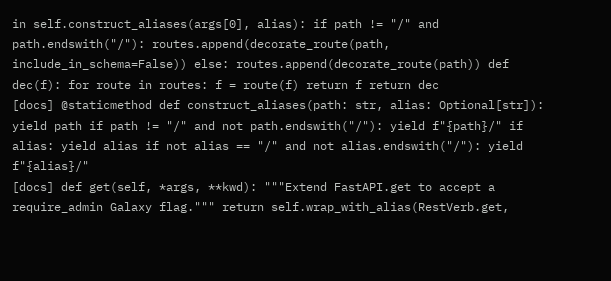in self.construct_aliases(args[0], alias): if path != "/" and path.endswith("/"): routes.append(decorate_route(path, include_in_schema=False)) else: routes.append(decorate_route(path)) def dec(f): for route in routes: f = route(f) return f return dec
[docs] @staticmethod def construct_aliases(path: str, alias: Optional[str]): yield path if path != "/" and not path.endswith("/"): yield f"{path}/" if alias: yield alias if not alias == "/" and not alias.endswith("/"): yield f"{alias}/"
[docs] def get(self, *args, **kwd): """Extend FastAPI.get to accept a require_admin Galaxy flag.""" return self.wrap_with_alias(RestVerb.get,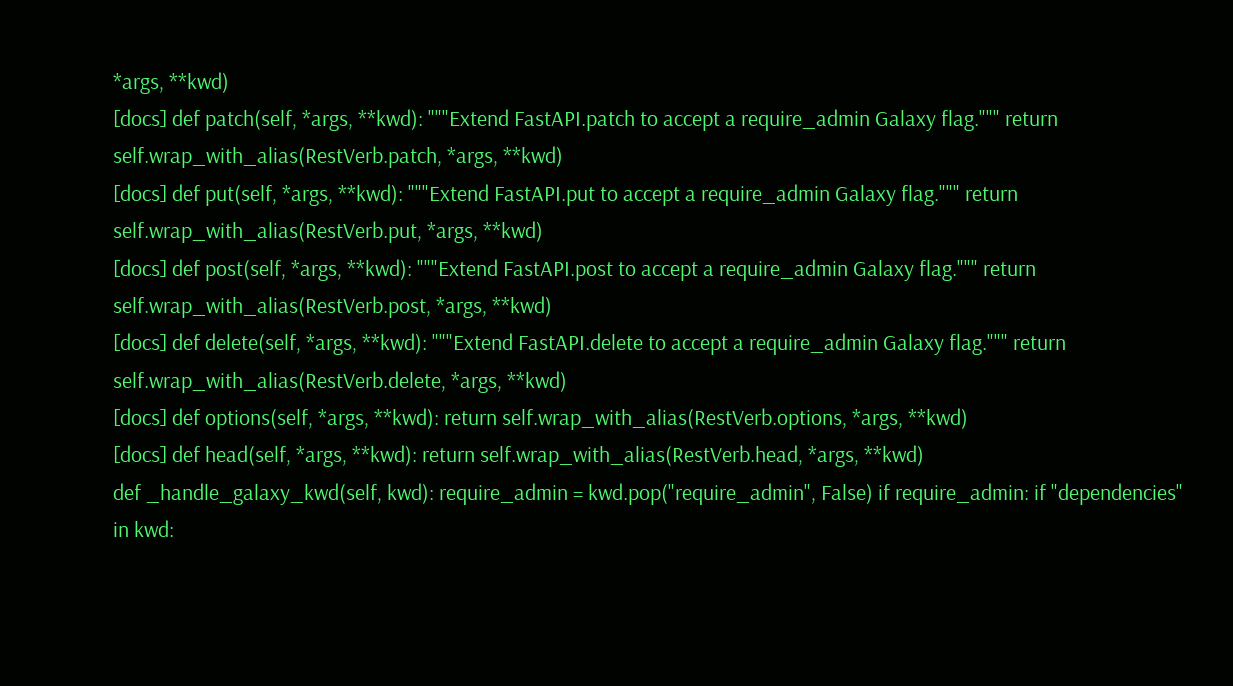*args, **kwd)
[docs] def patch(self, *args, **kwd): """Extend FastAPI.patch to accept a require_admin Galaxy flag.""" return self.wrap_with_alias(RestVerb.patch, *args, **kwd)
[docs] def put(self, *args, **kwd): """Extend FastAPI.put to accept a require_admin Galaxy flag.""" return self.wrap_with_alias(RestVerb.put, *args, **kwd)
[docs] def post(self, *args, **kwd): """Extend FastAPI.post to accept a require_admin Galaxy flag.""" return self.wrap_with_alias(RestVerb.post, *args, **kwd)
[docs] def delete(self, *args, **kwd): """Extend FastAPI.delete to accept a require_admin Galaxy flag.""" return self.wrap_with_alias(RestVerb.delete, *args, **kwd)
[docs] def options(self, *args, **kwd): return self.wrap_with_alias(RestVerb.options, *args, **kwd)
[docs] def head(self, *args, **kwd): return self.wrap_with_alias(RestVerb.head, *args, **kwd)
def _handle_galaxy_kwd(self, kwd): require_admin = kwd.pop("require_admin", False) if require_admin: if "dependencies" in kwd: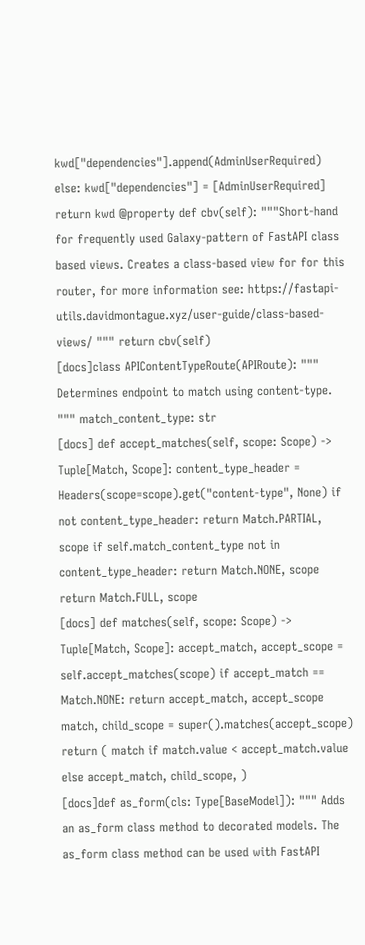kwd["dependencies"].append(AdminUserRequired) else: kwd["dependencies"] = [AdminUserRequired] return kwd @property def cbv(self): """Short-hand for frequently used Galaxy-pattern of FastAPI class based views. Creates a class-based view for for this router, for more information see: https://fastapi-utils.davidmontague.xyz/user-guide/class-based-views/ """ return cbv(self)
[docs]class APIContentTypeRoute(APIRoute): """ Determines endpoint to match using content-type. """ match_content_type: str
[docs] def accept_matches(self, scope: Scope) -> Tuple[Match, Scope]: content_type_header = Headers(scope=scope).get("content-type", None) if not content_type_header: return Match.PARTIAL, scope if self.match_content_type not in content_type_header: return Match.NONE, scope return Match.FULL, scope
[docs] def matches(self, scope: Scope) -> Tuple[Match, Scope]: accept_match, accept_scope = self.accept_matches(scope) if accept_match == Match.NONE: return accept_match, accept_scope match, child_scope = super().matches(accept_scope) return ( match if match.value < accept_match.value else accept_match, child_scope, )
[docs]def as_form(cls: Type[BaseModel]): """ Adds an as_form class method to decorated models. The as_form class method can be used with FastAPI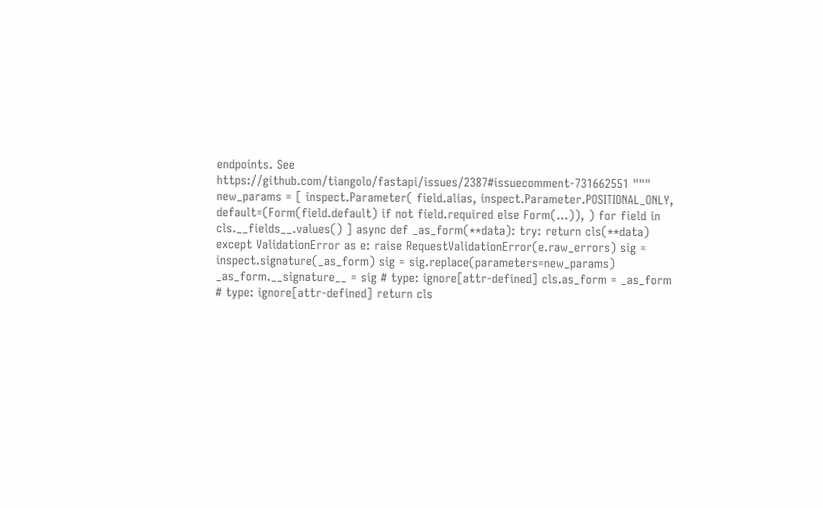endpoints. See https://github.com/tiangolo/fastapi/issues/2387#issuecomment-731662551 """ new_params = [ inspect.Parameter( field.alias, inspect.Parameter.POSITIONAL_ONLY, default=(Form(field.default) if not field.required else Form(...)), ) for field in cls.__fields__.values() ] async def _as_form(**data): try: return cls(**data) except ValidationError as e: raise RequestValidationError(e.raw_errors) sig = inspect.signature(_as_form) sig = sig.replace(parameters=new_params) _as_form.__signature__ = sig # type: ignore[attr-defined] cls.as_form = _as_form # type: ignore[attr-defined] return cls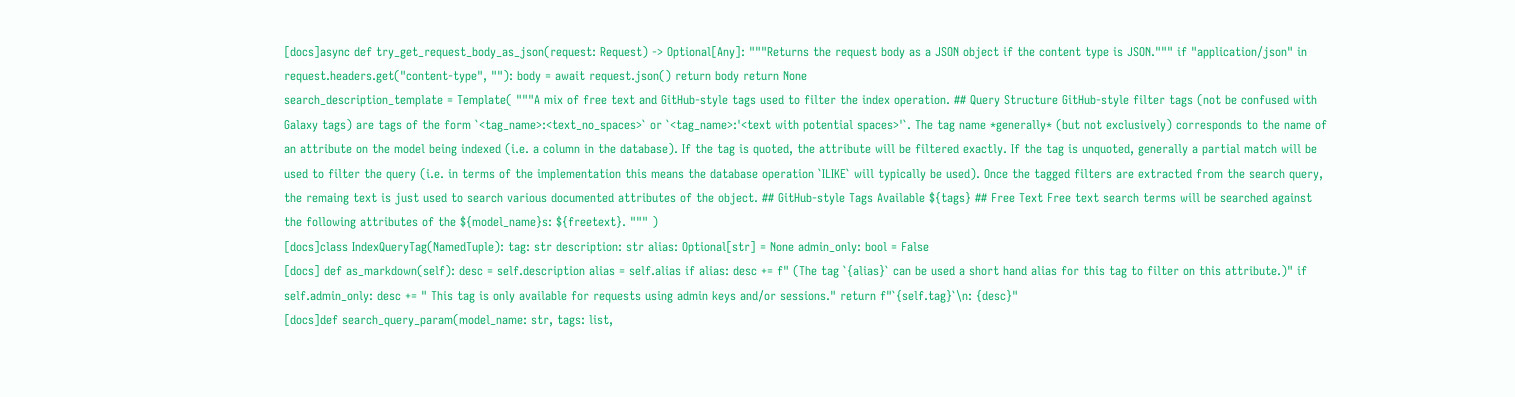[docs]async def try_get_request_body_as_json(request: Request) -> Optional[Any]: """Returns the request body as a JSON object if the content type is JSON.""" if "application/json" in request.headers.get("content-type", ""): body = await request.json() return body return None
search_description_template = Template( """A mix of free text and GitHub-style tags used to filter the index operation. ## Query Structure GitHub-style filter tags (not be confused with Galaxy tags) are tags of the form `<tag_name>:<text_no_spaces>` or `<tag_name>:'<text with potential spaces>'`. The tag name *generally* (but not exclusively) corresponds to the name of an attribute on the model being indexed (i.e. a column in the database). If the tag is quoted, the attribute will be filtered exactly. If the tag is unquoted, generally a partial match will be used to filter the query (i.e. in terms of the implementation this means the database operation `ILIKE` will typically be used). Once the tagged filters are extracted from the search query, the remaing text is just used to search various documented attributes of the object. ## GitHub-style Tags Available ${tags} ## Free Text Free text search terms will be searched against the following attributes of the ${model_name}s: ${freetext}. """ )
[docs]class IndexQueryTag(NamedTuple): tag: str description: str alias: Optional[str] = None admin_only: bool = False
[docs] def as_markdown(self): desc = self.description alias = self.alias if alias: desc += f" (The tag `{alias}` can be used a short hand alias for this tag to filter on this attribute.)" if self.admin_only: desc += " This tag is only available for requests using admin keys and/or sessions." return f"`{self.tag}`\n: {desc}"
[docs]def search_query_param(model_name: str, tags: list,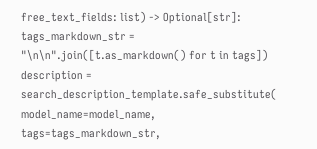free_text_fields: list) -> Optional[str]: tags_markdown_str = "\n\n".join([t.as_markdown() for t in tags]) description = search_description_template.safe_substitute( model_name=model_name, tags=tags_markdown_str,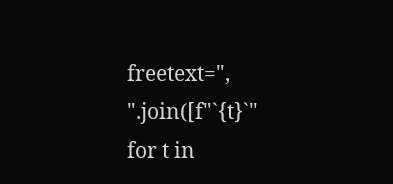freetext=", ".join([f"`{t}`" for t in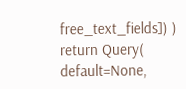free_text_fields]) ) return Query( default=None,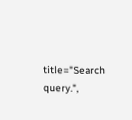title="Search query.",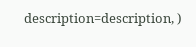description=description, )